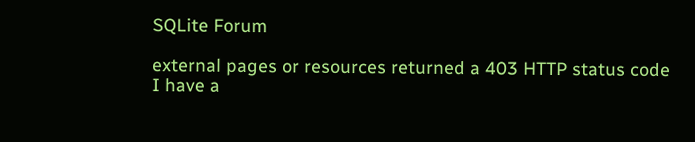SQLite Forum

external pages or resources returned a 403 HTTP status code
I have a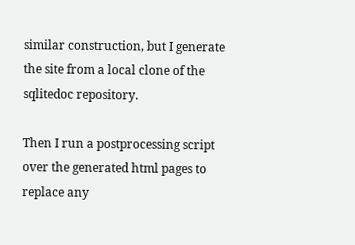similar construction, but I generate the site from a local clone of the sqlitedoc repository.

Then I run a postprocessing script over the generated html pages to replace any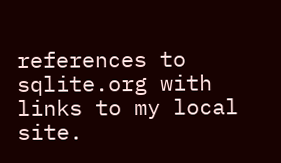references to sqlite.org with links to my local site.